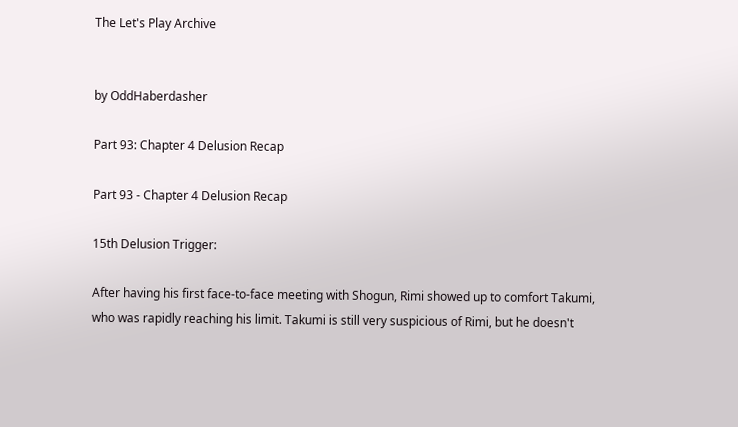The Let's Play Archive


by OddHaberdasher

Part 93: Chapter 4 Delusion Recap

Part 93 - Chapter 4 Delusion Recap

15th Delusion Trigger:

After having his first face-to-face meeting with Shogun, Rimi showed up to comfort Takumi, who was rapidly reaching his limit. Takumi is still very suspicious of Rimi, but he doesn't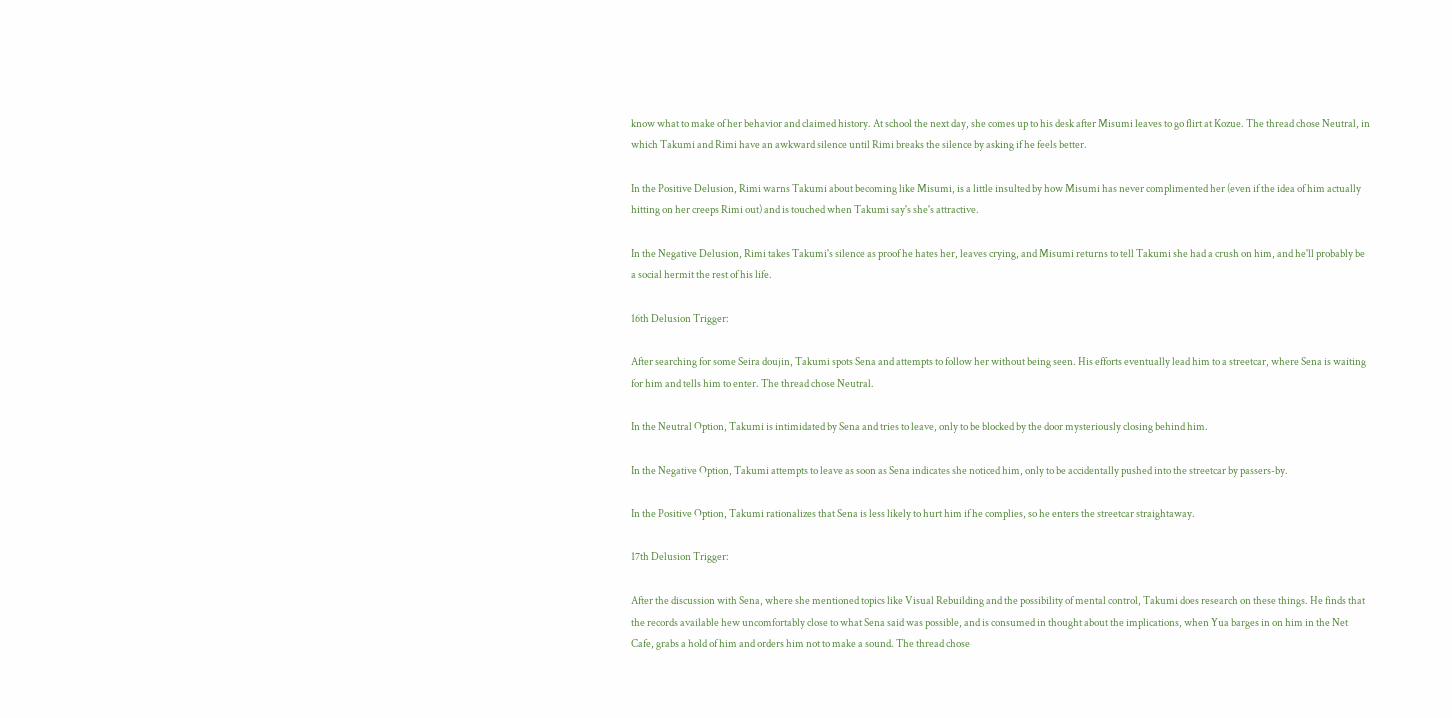know what to make of her behavior and claimed history. At school the next day, she comes up to his desk after Misumi leaves to go flirt at Kozue. The thread chose Neutral, in which Takumi and Rimi have an awkward silence until Rimi breaks the silence by asking if he feels better.

In the Positive Delusion, Rimi warns Takumi about becoming like Misumi, is a little insulted by how Misumi has never complimented her (even if the idea of him actually hitting on her creeps Rimi out) and is touched when Takumi say's she's attractive.

In the Negative Delusion, Rimi takes Takumi's silence as proof he hates her, leaves crying, and Misumi returns to tell Takumi she had a crush on him, and he'll probably be a social hermit the rest of his life.

16th Delusion Trigger:

After searching for some Seira doujin, Takumi spots Sena and attempts to follow her without being seen. His efforts eventually lead him to a streetcar, where Sena is waiting for him and tells him to enter. The thread chose Neutral.

In the Neutral Option, Takumi is intimidated by Sena and tries to leave, only to be blocked by the door mysteriously closing behind him.

In the Negative Option, Takumi attempts to leave as soon as Sena indicates she noticed him, only to be accidentally pushed into the streetcar by passers-by.

In the Positive Option, Takumi rationalizes that Sena is less likely to hurt him if he complies, so he enters the streetcar straightaway.

17th Delusion Trigger:

After the discussion with Sena, where she mentioned topics like Visual Rebuilding and the possibility of mental control, Takumi does research on these things. He finds that the records available hew uncomfortably close to what Sena said was possible, and is consumed in thought about the implications, when Yua barges in on him in the Net Cafe, grabs a hold of him and orders him not to make a sound. The thread chose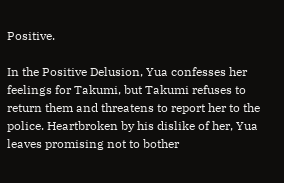Positive.

In the Positive Delusion, Yua confesses her feelings for Takumi, but Takumi refuses to return them and threatens to report her to the police. Heartbroken by his dislike of her, Yua leaves promising not to bother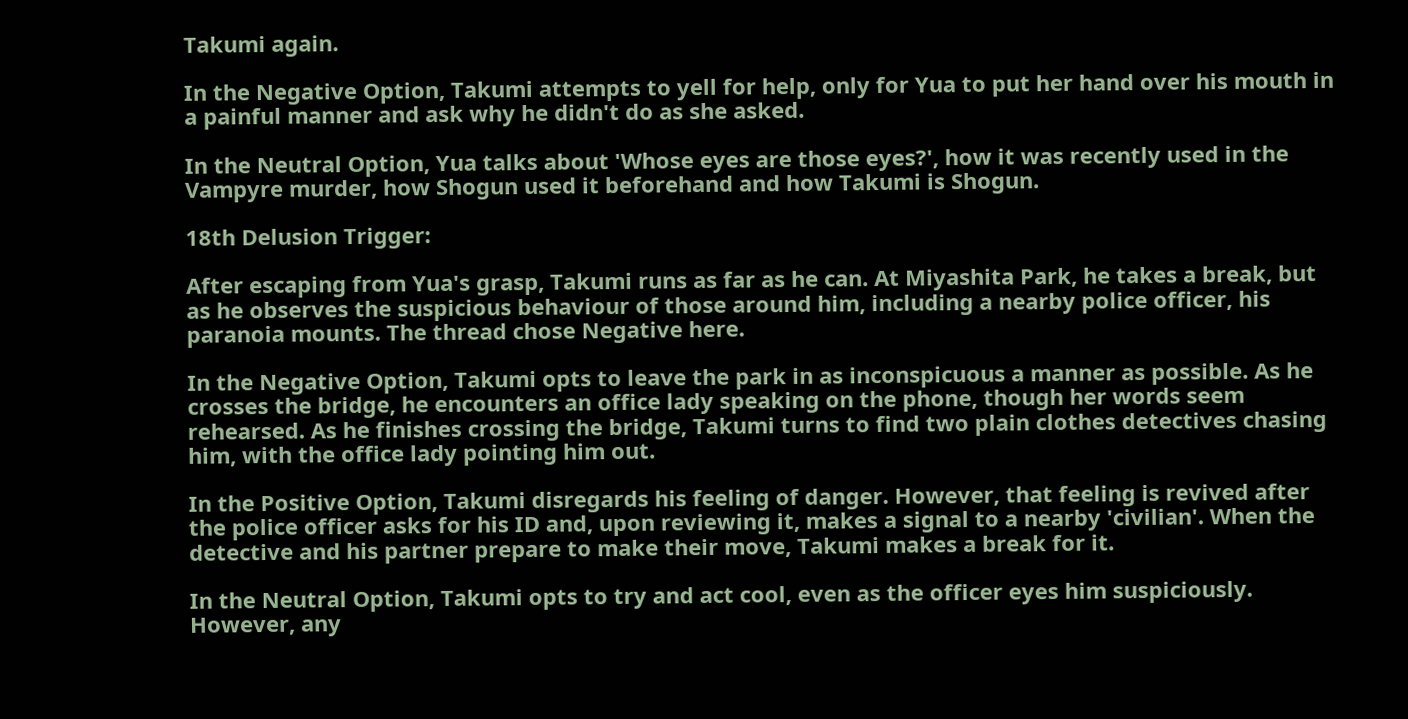Takumi again.

In the Negative Option, Takumi attempts to yell for help, only for Yua to put her hand over his mouth in a painful manner and ask why he didn't do as she asked.

In the Neutral Option, Yua talks about 'Whose eyes are those eyes?', how it was recently used in the Vampyre murder, how Shogun used it beforehand and how Takumi is Shogun.

18th Delusion Trigger:

After escaping from Yua's grasp, Takumi runs as far as he can. At Miyashita Park, he takes a break, but as he observes the suspicious behaviour of those around him, including a nearby police officer, his paranoia mounts. The thread chose Negative here.

In the Negative Option, Takumi opts to leave the park in as inconspicuous a manner as possible. As he crosses the bridge, he encounters an office lady speaking on the phone, though her words seem rehearsed. As he finishes crossing the bridge, Takumi turns to find two plain clothes detectives chasing him, with the office lady pointing him out.

In the Positive Option, Takumi disregards his feeling of danger. However, that feeling is revived after the police officer asks for his ID and, upon reviewing it, makes a signal to a nearby 'civilian'. When the detective and his partner prepare to make their move, Takumi makes a break for it.

In the Neutral Option, Takumi opts to try and act cool, even as the officer eyes him suspiciously. However, any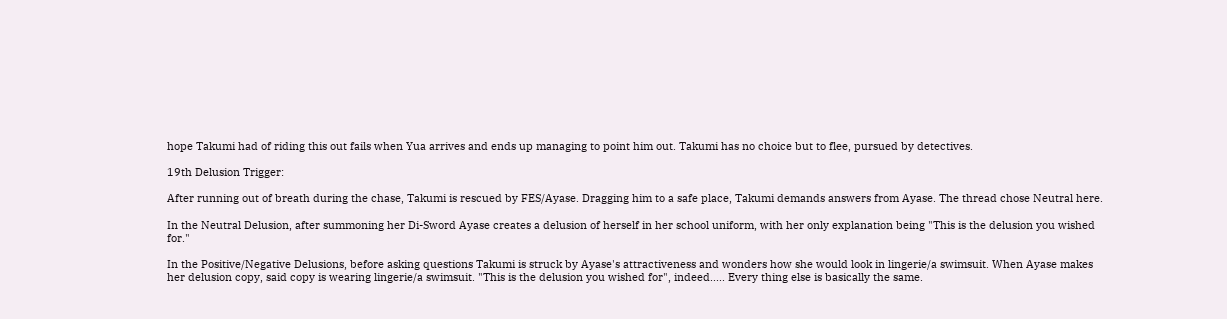hope Takumi had of riding this out fails when Yua arrives and ends up managing to point him out. Takumi has no choice but to flee, pursued by detectives.

19th Delusion Trigger:

After running out of breath during the chase, Takumi is rescued by FES/Ayase. Dragging him to a safe place, Takumi demands answers from Ayase. The thread chose Neutral here.

In the Neutral Delusion, after summoning her Di-Sword Ayase creates a delusion of herself in her school uniform, with her only explanation being "This is the delusion you wished for."

In the Positive/Negative Delusions, before asking questions Takumi is struck by Ayase's attractiveness and wonders how she would look in lingerie/a swimsuit. When Ayase makes her delusion copy, said copy is wearing lingerie/a swimsuit. "This is the delusion you wished for", indeed..... Every thing else is basically the same.